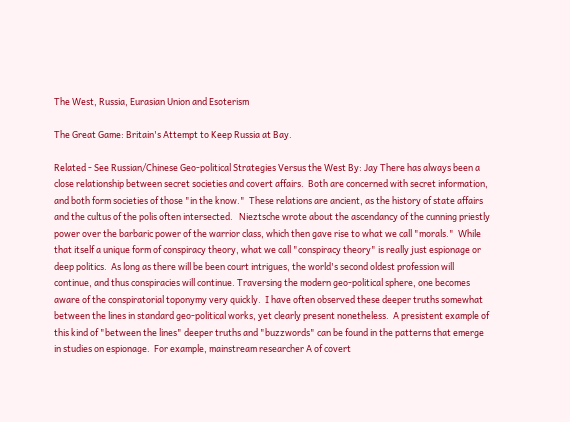The West, Russia, Eurasian Union and Esoterism

The Great Game: Britain's Attempt to Keep Russia at Bay.

Related - See Russian/Chinese Geo-political Strategies Versus the West By: Jay There has always been a close relationship between secret societies and covert affairs.  Both are concerned with secret information, and both form societies of those "in the know."  These relations are ancient, as the history of state affairs and the cultus of the polis often intersected.   Nieztsche wrote about the ascendancy of the cunning priestly power over the barbaric power of the warrior class, which then gave rise to what we call "morals."  While that itself a unique form of conspiracy theory, what we call "conspiracy theory" is really just espionage or deep politics.  As long as there will be been court intrigues, the world's second oldest profession will continue, and thus conspiracies will continue. Traversing the modern geo-political sphere, one becomes aware of the conspiratorial toponymy very quickly.  I have often observed these deeper truths somewhat between the lines in standard geo-political works, yet clearly present nonetheless.  A presistent example of this kind of "between the lines" deeper truths and "buzzwords" can be found in the patterns that emerge in studies on espionage.  For example, mainstream researcher A of covert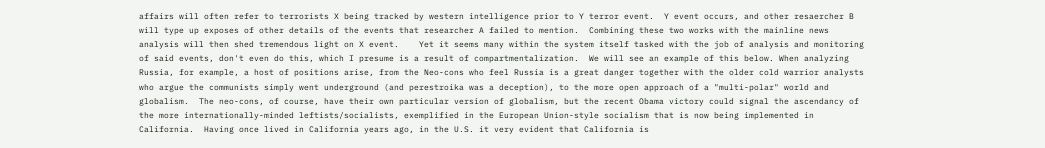affairs will often refer to terrorists X being tracked by western intelligence prior to Y terror event.  Y event occurs, and other resaercher B will type up exposes of other details of the events that researcher A failed to mention.  Combining these two works with the mainline news analysis will then shed tremendous light on X event.    Yet it seems many within the system itself tasked with the job of analysis and monitoring of said events, don't even do this, which I presume is a result of compartmentalization.  We will see an example of this below. When analyzing Russia, for example, a host of positions arise, from the Neo-cons who feel Russia is a great danger together with the older cold warrior analysts who argue the communists simply went underground (and perestroika was a deception), to the more open approach of a "multi-polar" world and globalism.  The neo-cons, of course, have their own particular version of globalism, but the recent Obama victory could signal the ascendancy of the more internationally-minded leftists/socialists, exemplified in the European Union-style socialism that is now being implemented in California.  Having once lived in California years ago, in the U.S. it very evident that California is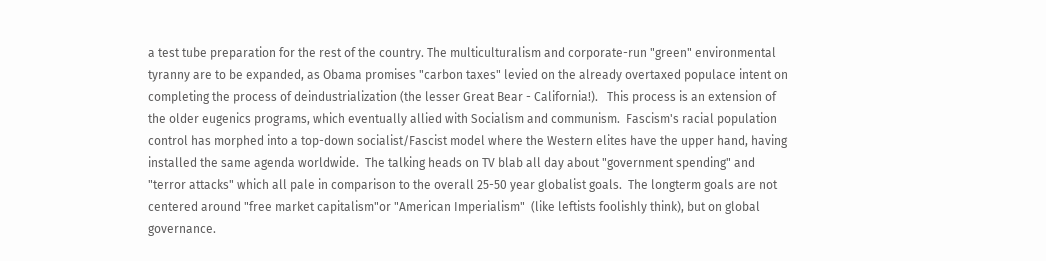a test tube preparation for the rest of the country. The multiculturalism and corporate-run "green" environmental tyranny are to be expanded, as Obama promises "carbon taxes" levied on the already overtaxed populace intent on completing the process of deindustrialization (the lesser Great Bear - California!).   This process is an extension of the older eugenics programs, which eventually allied with Socialism and communism.  Fascism's racial population control has morphed into a top-down socialist/Fascist model where the Western elites have the upper hand, having installed the same agenda worldwide.  The talking heads on TV blab all day about "government spending" and "terror attacks" which all pale in comparison to the overall 25-50 year globalist goals.  The longterm goals are not centered around "free market capitalism"or "American Imperialism"  (like leftists foolishly think), but on global governance.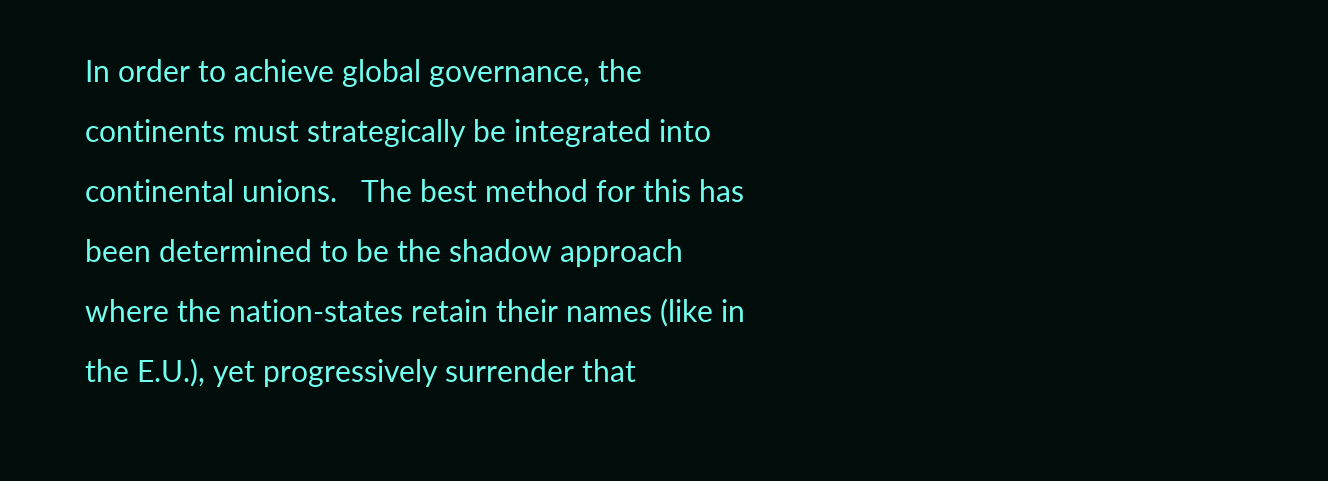In order to achieve global governance, the continents must strategically be integrated into continental unions.   The best method for this has been determined to be the shadow approach where the nation-states retain their names (like in the E.U.), yet progressively surrender that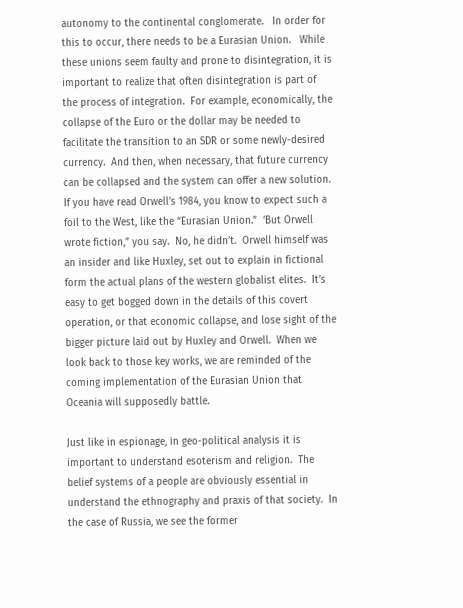autonomy to the continental conglomerate.   In order for this to occur, there needs to be a Eurasian Union.   While these unions seem faulty and prone to disintegration, it is important to realize that often disintegration is part of the process of integration.  For example, economically, the collapse of the Euro or the dollar may be needed to facilitate the transition to an SDR or some newly-desired currency.  And then, when necessary, that future currency can be collapsed and the system can offer a new solution.  If you have read Orwell’s 1984, you know to expect such a foil to the West, like the “Eurasian Union.”  ‘But Orwell wrote fiction,” you say.  No, he didn’t.  Orwell himself was an insider and like Huxley, set out to explain in fictional form the actual plans of the western globalist elites.  It’s easy to get bogged down in the details of this covert operation, or that economic collapse, and lose sight of the bigger picture laid out by Huxley and Orwell.  When we look back to those key works, we are reminded of the coming implementation of the Eurasian Union that Oceania will supposedly battle.

Just like in espionage, in geo-political analysis it is important to understand esoterism and religion.  The belief systems of a people are obviously essential in understand the ethnography and praxis of that society.  In the case of Russia, we see the former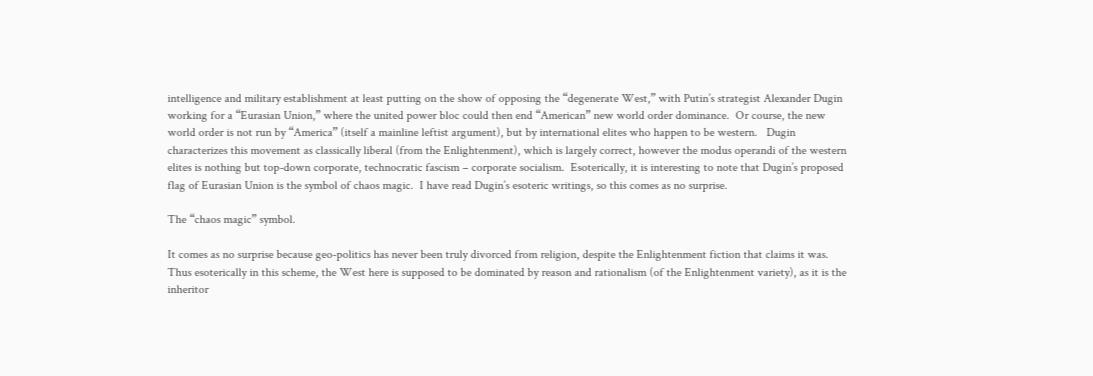intelligence and military establishment at least putting on the show of opposing the “degenerate West,” with Putin’s strategist Alexander Dugin working for a “Eurasian Union,” where the united power bloc could then end “American” new world order dominance.  Or course, the new world order is not run by “America” (itself a mainline leftist argument), but by international elites who happen to be western.   Dugin characterizes this movement as classically liberal (from the Enlightenment), which is largely correct, however the modus operandi of the western elites is nothing but top-down corporate, technocratic fascism – corporate socialism.  Esoterically, it is interesting to note that Dugin’s proposed flag of Eurasian Union is the symbol of chaos magic.  I have read Dugin’s esoteric writings, so this comes as no surprise.

The “chaos magic” symbol.

It comes as no surprise because geo-politics has never been truly divorced from religion, despite the Enlightenment fiction that claims it was.  Thus esoterically in this scheme, the West here is supposed to be dominated by reason and rationalism (of the Enlightenment variety), as it is the inheritor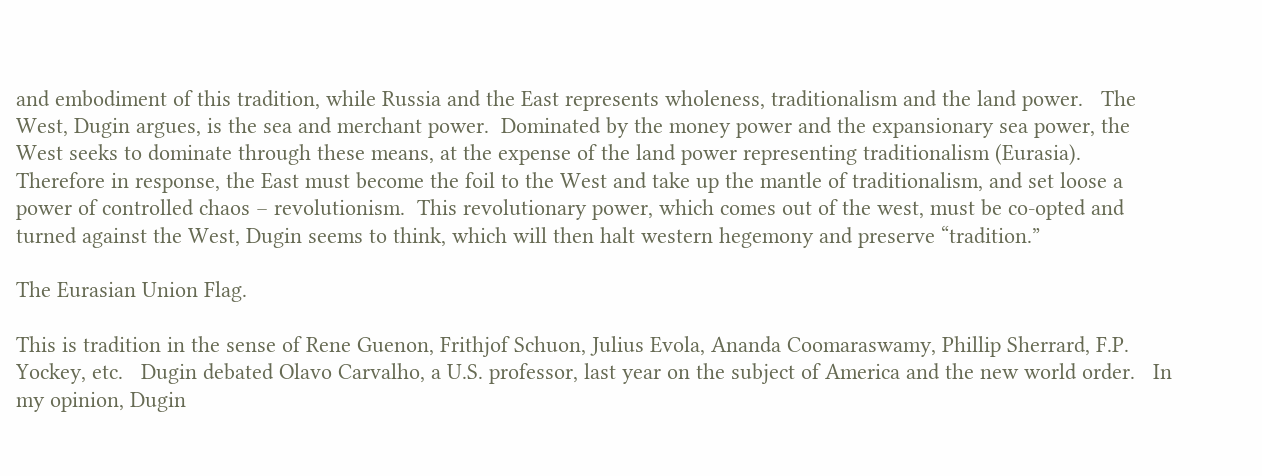and embodiment of this tradition, while Russia and the East represents wholeness, traditionalism and the land power.   The West, Dugin argues, is the sea and merchant power.  Dominated by the money power and the expansionary sea power, the West seeks to dominate through these means, at the expense of the land power representing traditionalism (Eurasia).  Therefore in response, the East must become the foil to the West and take up the mantle of traditionalism, and set loose a power of controlled chaos – revolutionism.  This revolutionary power, which comes out of the west, must be co-opted and turned against the West, Dugin seems to think, which will then halt western hegemony and preserve “tradition.”

The Eurasian Union Flag.

This is tradition in the sense of Rene Guenon, Frithjof Schuon, Julius Evola, Ananda Coomaraswamy, Phillip Sherrard, F.P. Yockey, etc.   Dugin debated Olavo Carvalho, a U.S. professor, last year on the subject of America and the new world order.   In my opinion, Dugin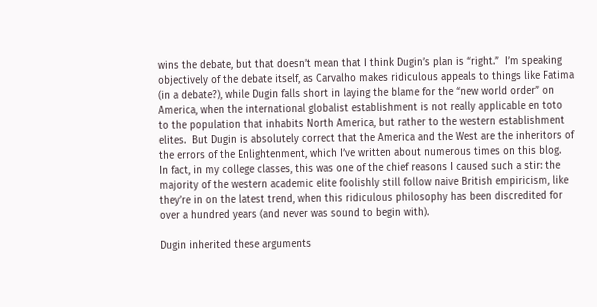wins the debate, but that doesn’t mean that I think Dugin’s plan is “right.”  I’m speaking objectively of the debate itself, as Carvalho makes ridiculous appeals to things like Fatima (in a debate?), while Dugin falls short in laying the blame for the “new world order” on America, when the international globalist establishment is not really applicable en toto to the population that inhabits North America, but rather to the western establishment elites.  But Dugin is absolutely correct that the America and the West are the inheritors of the errors of the Enlightenment, which I’ve written about numerous times on this blog.  In fact, in my college classes, this was one of the chief reasons I caused such a stir: the majority of the western academic elite foolishly still follow naive British empiricism, like they’re in on the latest trend, when this ridiculous philosophy has been discredited for over a hundred years (and never was sound to begin with).

Dugin inherited these arguments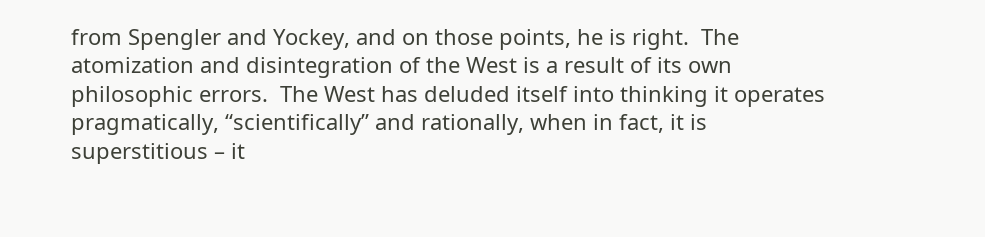from Spengler and Yockey, and on those points, he is right.  The atomization and disintegration of the West is a result of its own philosophic errors.  The West has deluded itself into thinking it operates pragmatically, “scientifically” and rationally, when in fact, it is superstitious – it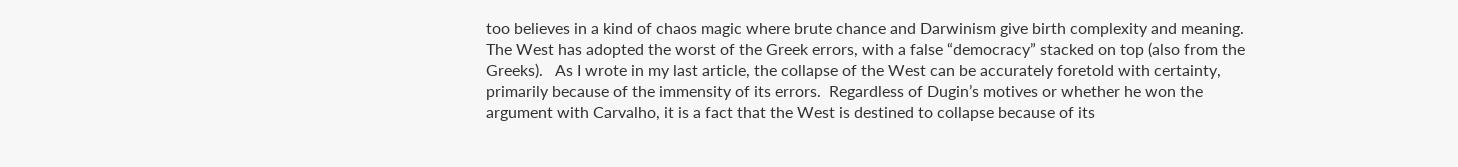too believes in a kind of chaos magic where brute chance and Darwinism give birth complexity and meaning.  The West has adopted the worst of the Greek errors, with a false “democracy” stacked on top (also from the Greeks).   As I wrote in my last article, the collapse of the West can be accurately foretold with certainty, primarily because of the immensity of its errors.  Regardless of Dugin’s motives or whether he won the argument with Carvalho, it is a fact that the West is destined to collapse because of its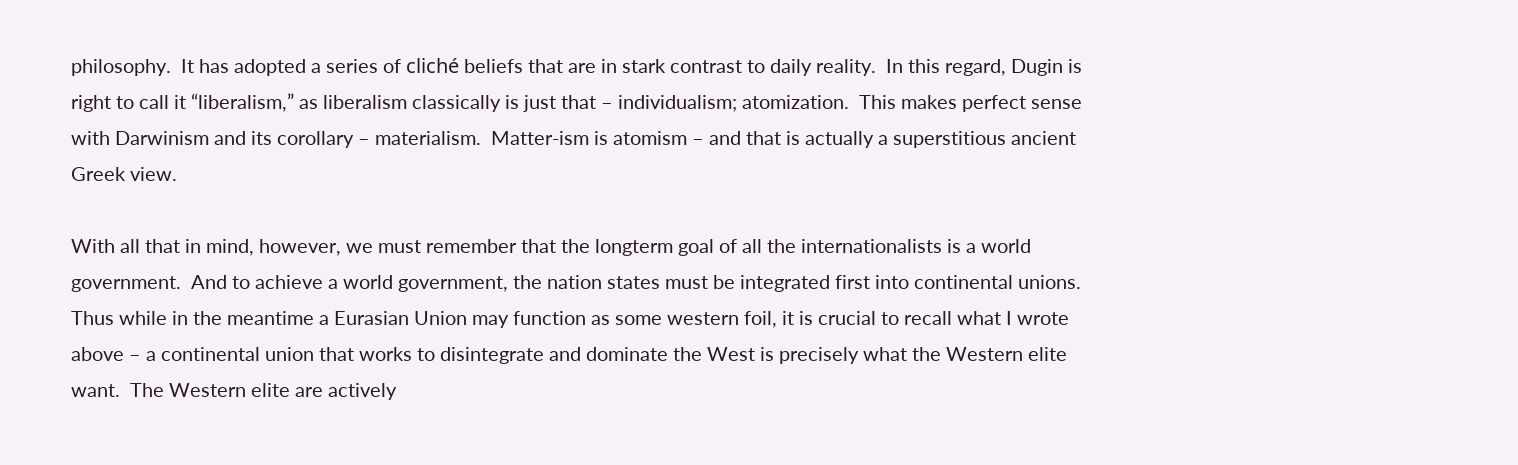philosophy.  It has adopted a series of cliché beliefs that are in stark contrast to daily reality.  In this regard, Dugin is right to call it “liberalism,” as liberalism classically is just that – individualism; atomization.  This makes perfect sense with Darwinism and its corollary – materialism.  Matter-ism is atomism – and that is actually a superstitious ancient Greek view.

With all that in mind, however, we must remember that the longterm goal of all the internationalists is a world government.  And to achieve a world government, the nation states must be integrated first into continental unions.   Thus while in the meantime a Eurasian Union may function as some western foil, it is crucial to recall what I wrote above – a continental union that works to disintegrate and dominate the West is precisely what the Western elite want.  The Western elite are actively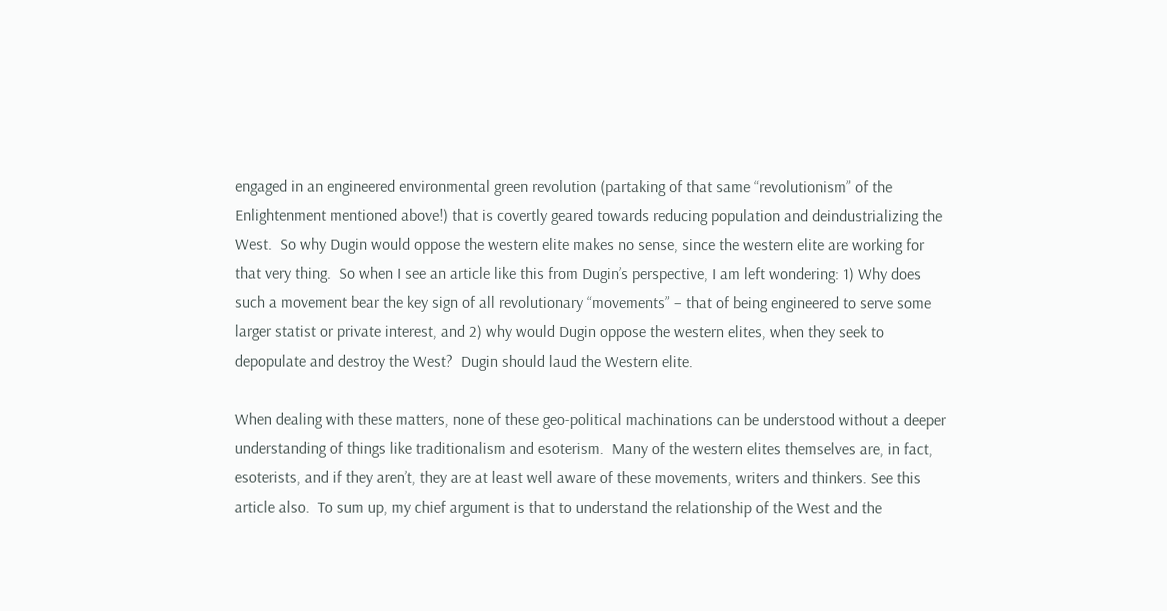engaged in an engineered environmental green revolution (partaking of that same “revolutionism” of the Enlightenment mentioned above!) that is covertly geared towards reducing population and deindustrializing the West.  So why Dugin would oppose the western elite makes no sense, since the western elite are working for that very thing.  So when I see an article like this from Dugin’s perspective, I am left wondering: 1) Why does such a movement bear the key sign of all revolutionary “movements” – that of being engineered to serve some larger statist or private interest, and 2) why would Dugin oppose the western elites, when they seek to depopulate and destroy the West?  Dugin should laud the Western elite.

When dealing with these matters, none of these geo-political machinations can be understood without a deeper understanding of things like traditionalism and esoterism.  Many of the western elites themselves are, in fact, esoterists, and if they aren’t, they are at least well aware of these movements, writers and thinkers. See this article also.  To sum up, my chief argument is that to understand the relationship of the West and the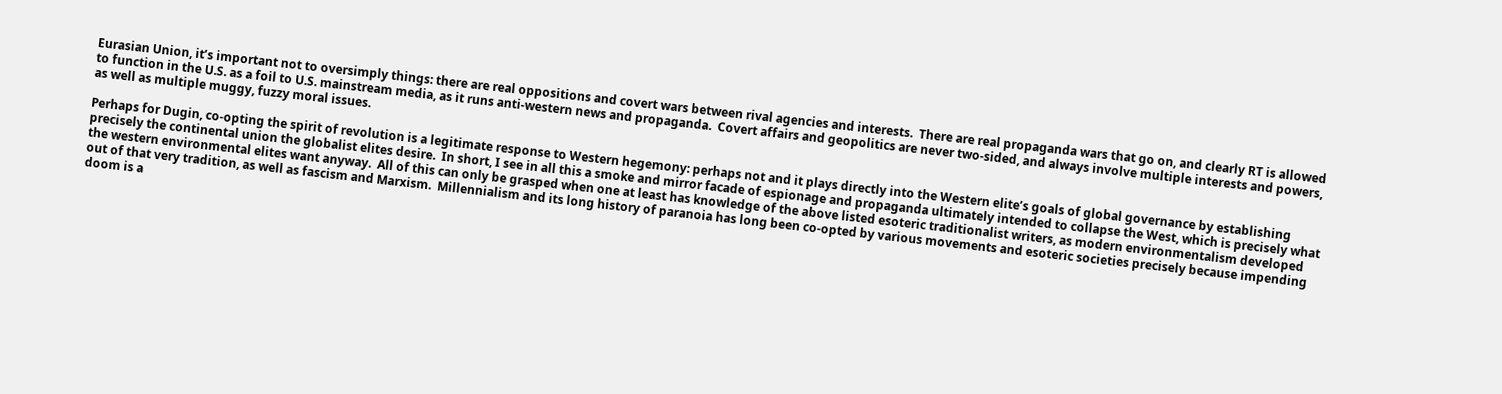Eurasian Union, it’s important not to oversimply things: there are real oppositions and covert wars between rival agencies and interests.  There are real propaganda wars that go on, and clearly RT is allowed to function in the U.S. as a foil to U.S. mainstream media, as it runs anti-western news and propaganda.  Covert affairs and geopolitics are never two-sided, and always involve multiple interests and powers, as well as multiple muggy, fuzzy moral issues.

Perhaps for Dugin, co-opting the spirit of revolution is a legitimate response to Western hegemony: perhaps not and it plays directly into the Western elite’s goals of global governance by establishing precisely the continental union the globalist elites desire.  In short, I see in all this a smoke and mirror facade of espionage and propaganda ultimately intended to collapse the West, which is precisely what the western environmental elites want anyway.  All of this can only be grasped when one at least has knowledge of the above listed esoteric traditionalist writers, as modern environmentalism developed out of that very tradition, as well as fascism and Marxism.  Millennialism and its long history of paranoia has long been co-opted by various movements and esoteric societies precisely because impending doom is a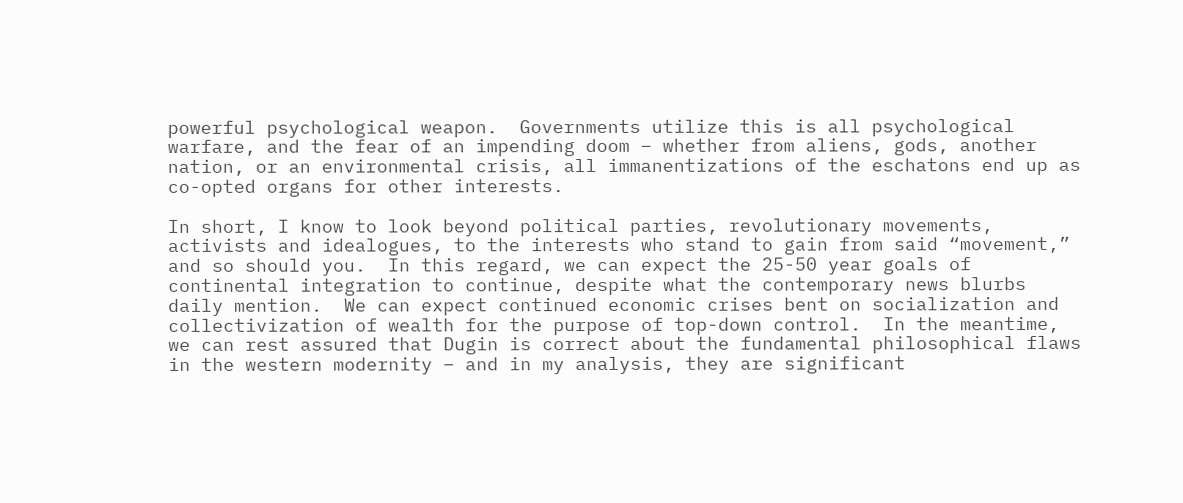powerful psychological weapon.  Governments utilize this is all psychological warfare, and the fear of an impending doom – whether from aliens, gods, another nation, or an environmental crisis, all immanentizations of the eschatons end up as co-opted organs for other interests.

In short, I know to look beyond political parties, revolutionary movements, activists and idealogues, to the interests who stand to gain from said “movement,” and so should you.  In this regard, we can expect the 25-50 year goals of continental integration to continue, despite what the contemporary news blurbs daily mention.  We can expect continued economic crises bent on socialization and collectivization of wealth for the purpose of top-down control.  In the meantime, we can rest assured that Dugin is correct about the fundamental philosophical flaws in the western modernity – and in my analysis, they are significant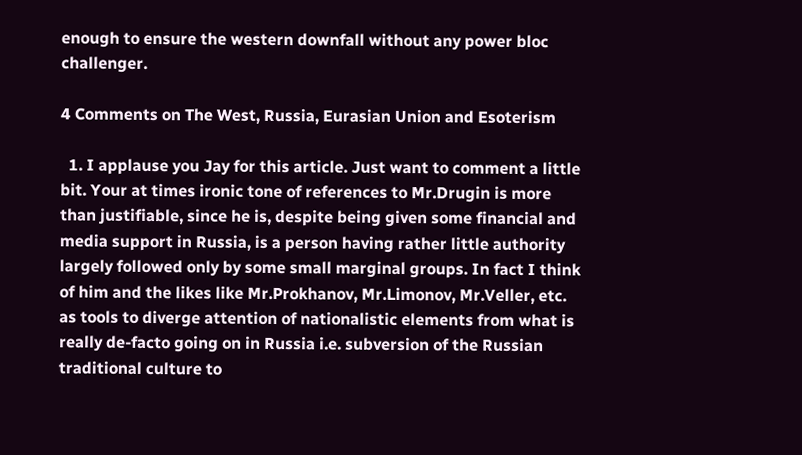enough to ensure the western downfall without any power bloc challenger.

4 Comments on The West, Russia, Eurasian Union and Esoterism

  1. I applause you Jay for this article. Just want to comment a little bit. Your at times ironic tone of references to Mr.Drugin is more than justifiable, since he is, despite being given some financial and media support in Russia, is a person having rather little authority largely followed only by some small marginal groups. In fact I think of him and the likes like Mr.Prokhanov, Mr.Limonov, Mr.Veller, etc. as tools to diverge attention of nationalistic elements from what is really de-facto going on in Russia i.e. subversion of the Russian traditional culture to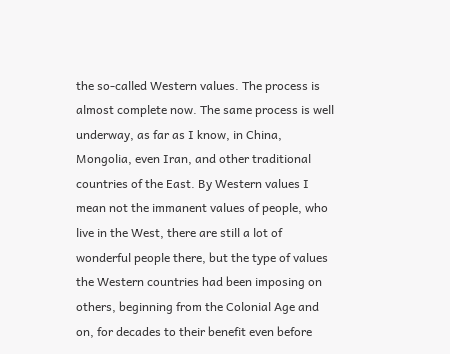the so-called Western values. The process is almost complete now. The same process is well underway, as far as I know, in China, Mongolia, even Iran, and other traditional countries of the East. By Western values I mean not the immanent values of people, who live in the West, there are still a lot of wonderful people there, but the type of values the Western countries had been imposing on others, beginning from the Colonial Age and on, for decades to their benefit even before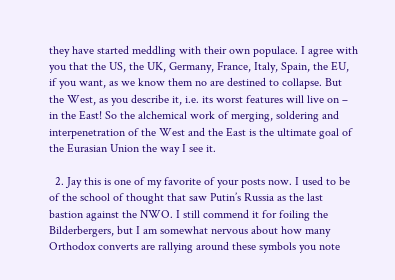they have started meddling with their own populace. I agree with you that the US, the UK, Germany, France, Italy, Spain, the EU, if you want, as we know them no are destined to collapse. But the West, as you describe it, i.e. its worst features will live on – in the East! So the alchemical work of merging, soldering and interpenetration of the West and the East is the ultimate goal of the Eurasian Union the way I see it.

  2. Jay this is one of my favorite of your posts now. I used to be of the school of thought that saw Putin’s Russia as the last bastion against the NWO. I still commend it for foiling the Bilderbergers, but I am somewhat nervous about how many Orthodox converts are rallying around these symbols you note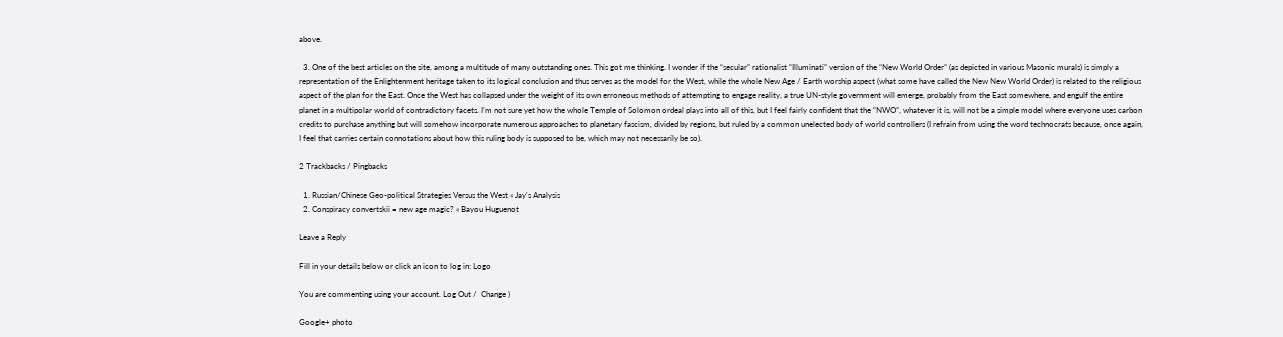above.

  3. One of the best articles on the site, among a multitude of many outstanding ones. This got me thinking. I wonder if the “secular” rationalist “Illuminati” version of the “New World Order” (as depicted in various Masonic murals) is simply a representation of the Enlightenment heritage taken to its logical conclusion and thus serves as the model for the West, while the whole New Age / Earth worship aspect (what some have called the New New World Order) is related to the religious aspect of the plan for the East. Once the West has collapsed under the weight of its own erroneous methods of attempting to engage reality, a true UN-style government will emerge, probably from the East somewhere, and engulf the entire planet in a multipolar world of contradictory facets. I’m not sure yet how the whole Temple of Solomon ordeal plays into all of this, but I feel fairly confident that the “NWO”, whatever it is, will not be a simple model where everyone uses carbon credits to purchase anything but will somehow incorporate numerous approaches to planetary fascism, divided by regions, but ruled by a common unelected body of world controllers (I refrain from using the word technocrats because, once again, I feel that carries certain connotations about how this ruling body is supposed to be, which may not necessarily be so).

2 Trackbacks / Pingbacks

  1. Russian/Chinese Geo-political Strategies Versus the West « Jay's Analysis
  2. Conspiracy convertskii = new age magic? « Bayou Huguenot

Leave a Reply

Fill in your details below or click an icon to log in: Logo

You are commenting using your account. Log Out /  Change )

Google+ photo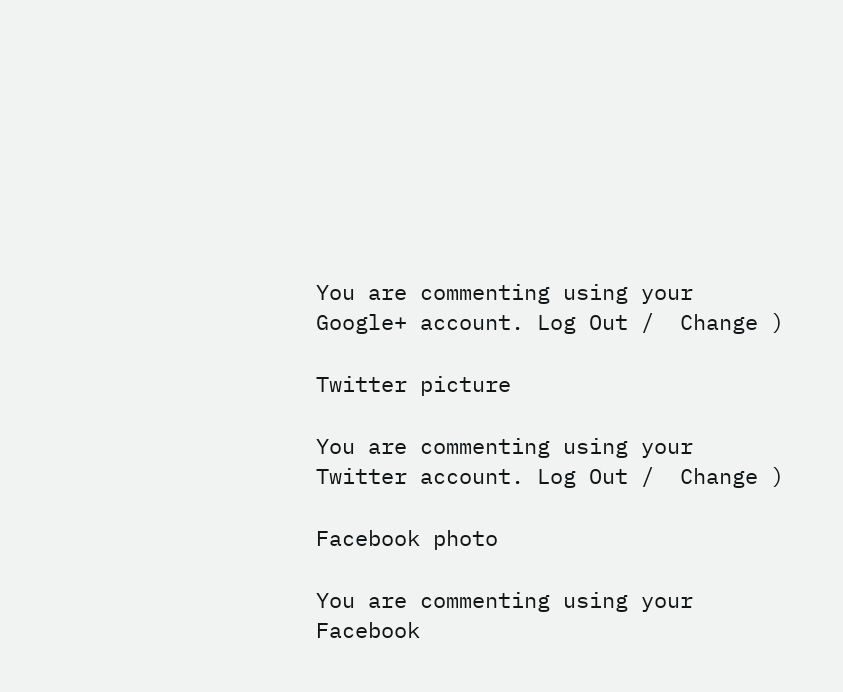You are commenting using your Google+ account. Log Out /  Change )

Twitter picture

You are commenting using your Twitter account. Log Out /  Change )

Facebook photo

You are commenting using your Facebook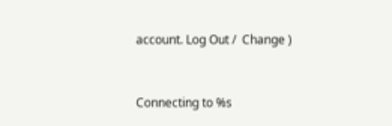account. Log Out /  Change )


Connecting to %s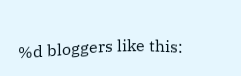%d bloggers like this: